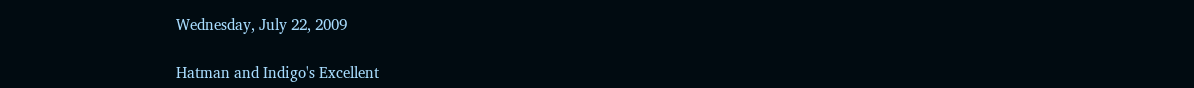Wednesday, July 22, 2009

Hatman and Indigo's Excellent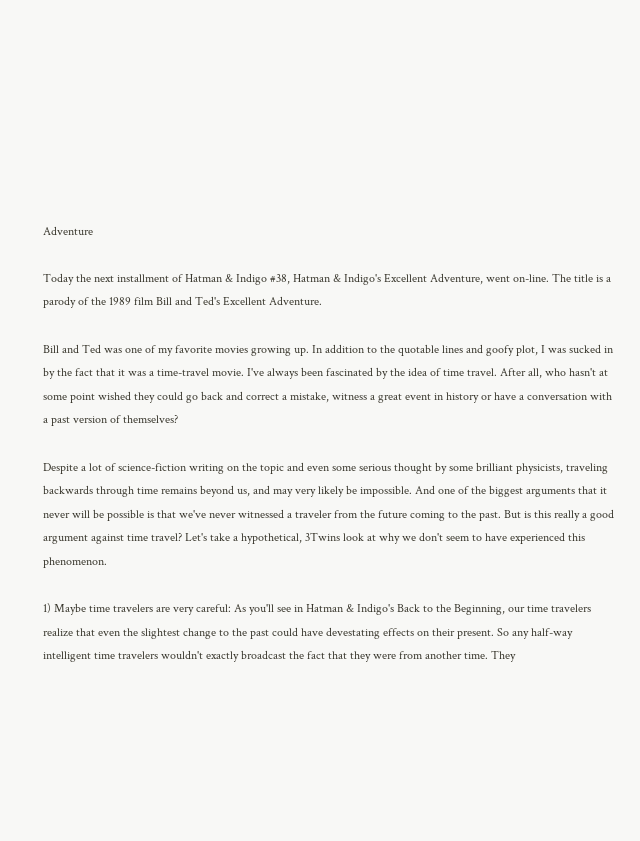Adventure

Today the next installment of Hatman & Indigo #38, Hatman & Indigo's Excellent Adventure, went on-line. The title is a parody of the 1989 film Bill and Ted's Excellent Adventure.

Bill and Ted was one of my favorite movies growing up. In addition to the quotable lines and goofy plot, I was sucked in by the fact that it was a time-travel movie. I've always been fascinated by the idea of time travel. After all, who hasn't at some point wished they could go back and correct a mistake, witness a great event in history or have a conversation with a past version of themselves?

Despite a lot of science-fiction writing on the topic and even some serious thought by some brilliant physicists, traveling backwards through time remains beyond us, and may very likely be impossible. And one of the biggest arguments that it never will be possible is that we've never witnessed a traveler from the future coming to the past. But is this really a good argument against time travel? Let's take a hypothetical, 3Twins look at why we don't seem to have experienced this phenomenon.

1) Maybe time travelers are very careful: As you'll see in Hatman & Indigo's Back to the Beginning, our time travelers realize that even the slightest change to the past could have devestating effects on their present. So any half-way intelligent time travelers wouldn't exactly broadcast the fact that they were from another time. They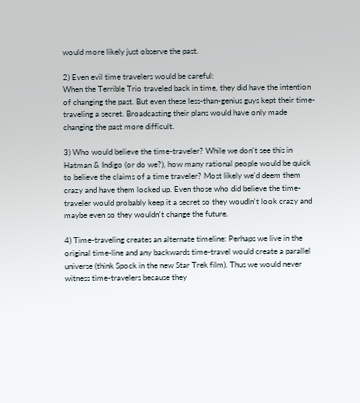would more likely just observe the past.

2) Even evil time travelers would be careful:
When the Terrible Trio traveled back in time, they did have the intention of changing the past. But even these less-than-genius guys kept their time-traveling a secret. Broadcasting their plans would have only made changing the past more difficult.

3) Who would believe the time-traveler? While we don't see this in Hatman & Indigo (or do we?), how many rational people would be quick to believe the claims of a time traveler? Most likely we'd deem them crazy and have them locked up. Even those who did believe the time-traveler would probably keep it a secret so they woudln't look crazy and maybe even so they wouldn't change the future.

4) Time-traveling creates an alternate timeline: Perhaps we live in the original time-line and any backwards time-travel would create a parallel universe (think Spock in the new Star Trek film). Thus we would never witness time-travelers because they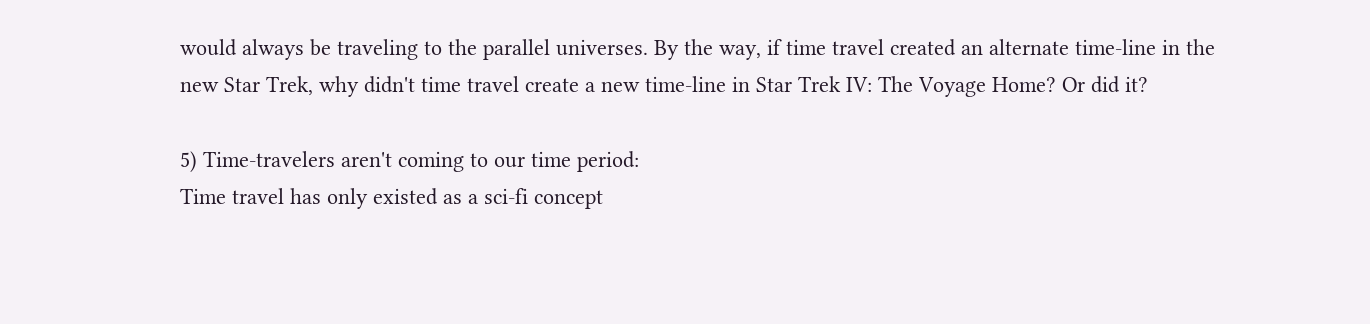would always be traveling to the parallel universes. By the way, if time travel created an alternate time-line in the new Star Trek, why didn't time travel create a new time-line in Star Trek IV: The Voyage Home? Or did it?

5) Time-travelers aren't coming to our time period:
Time travel has only existed as a sci-fi concept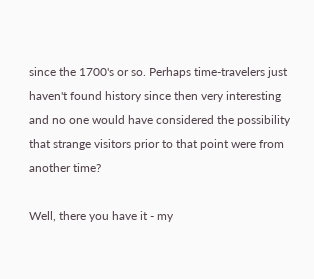since the 1700's or so. Perhaps time-travelers just haven't found history since then very interesting and no one would have considered the possibility that strange visitors prior to that point were from another time?

Well, there you have it - my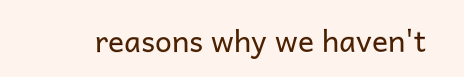reasons why we haven't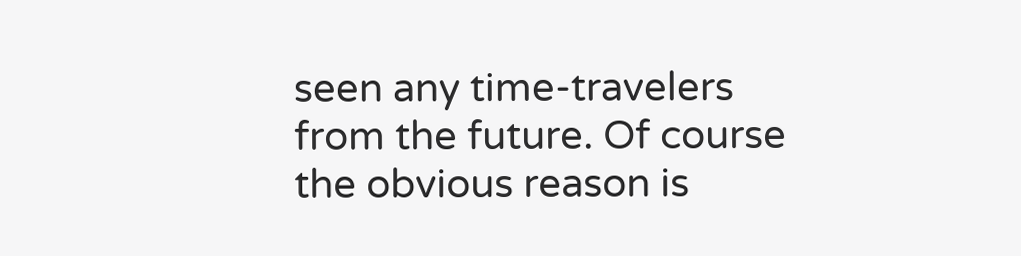seen any time-travelers from the future. Of course the obvious reason is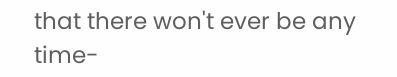that there won't ever be any time-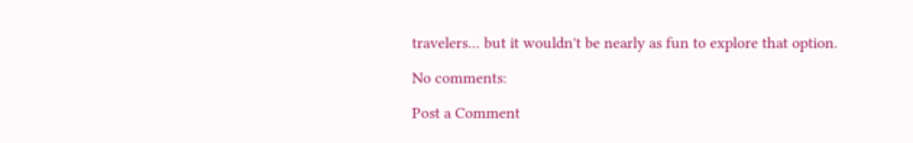travelers... but it wouldn't be nearly as fun to explore that option.

No comments:

Post a Comment